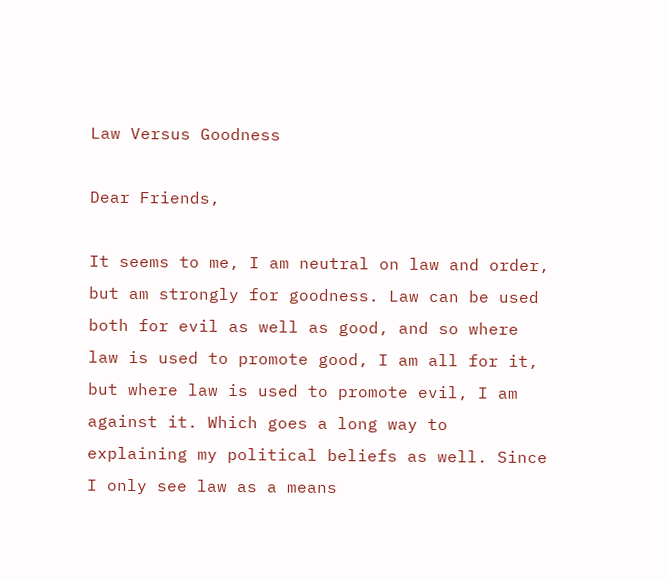Law Versus Goodness

Dear Friends,

It seems to me, I am neutral on law and order, but am strongly for goodness. Law can be used both for evil as well as good, and so where law is used to promote good, I am all for it, but where law is used to promote evil, I am against it. Which goes a long way to explaining my political beliefs as well. Since I only see law as a means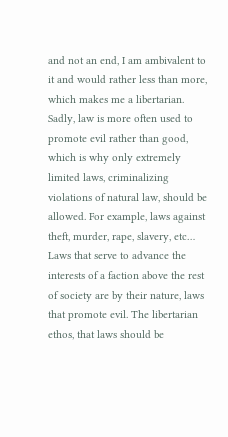and not an end, I am ambivalent to it and would rather less than more, which makes me a libertarian. Sadly, law is more often used to promote evil rather than good, which is why only extremely limited laws, criminalizing violations of natural law, should be allowed. For example, laws against theft, murder, rape, slavery, etc… Laws that serve to advance the interests of a faction above the rest of society are by their nature, laws that promote evil. The libertarian ethos, that laws should be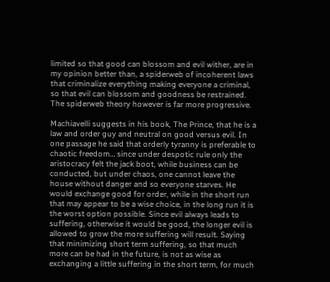limited so that good can blossom and evil wither, are in my opinion better than, a spiderweb of incoherent laws that criminalize everything making everyone a criminal, so that evil can blossom and goodness be restrained. The spiderweb theory however is far more progressive.

Machiavelli suggests in his book, The Prince, that he is a law and order guy and neutral on good versus evil. In one passage he said that orderly tyranny is preferable to chaotic freedom… since under despotic rule only the aristocracy felt the jack boot, while business can be conducted, but under chaos, one cannot leave the house without danger and so everyone starves. He would exchange good for order, while in the short run that may appear to be a wise choice, in the long run it is the worst option possible. Since evil always leads to suffering, otherwise it would be good, the longer evil is allowed to grow the more suffering will result. Saying that minimizing short term suffering, so that much more can be had in the future, is not as wise as exchanging a little suffering in the short term, for much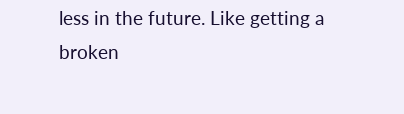less in the future. Like getting a broken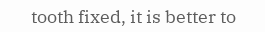tooth fixed, it is better to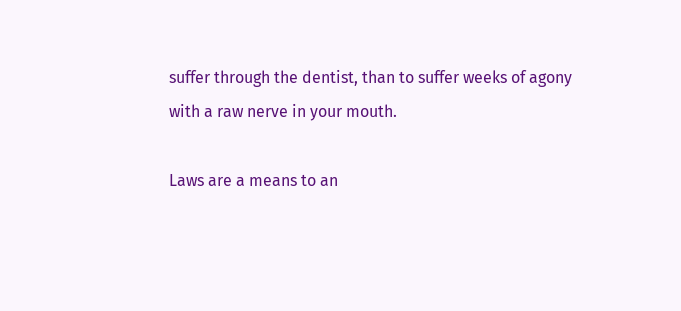suffer through the dentist, than to suffer weeks of agony with a raw nerve in your mouth.

Laws are a means to an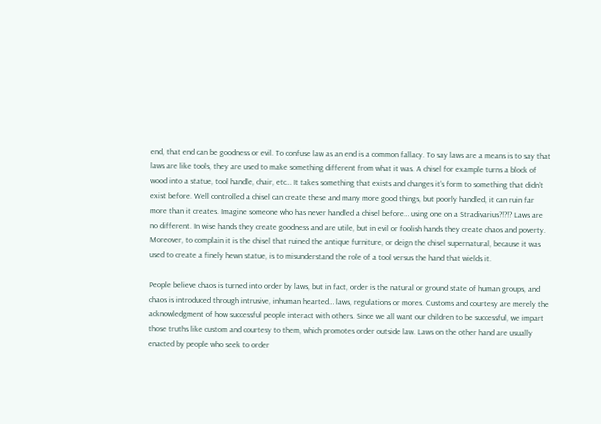end, that end can be goodness or evil. To confuse law as an end is a common fallacy. To say laws are a means is to say that laws are like tools, they are used to make something different from what it was. A chisel for example turns a block of wood into a statue, tool handle, chair, etc… It takes something that exists and changes it’s form to something that didn’t exist before. Well controlled a chisel can create these and many more good things, but poorly handled, it can ruin far more than it creates. Imagine someone who has never handled a chisel before… using one on a Stradivarius?!?!? Laws are no different. In wise hands they create goodness and are utile, but in evil or foolish hands they create chaos and poverty. Moreover, to complain it is the chisel that ruined the antique furniture, or deign the chisel supernatural, because it was used to create a finely hewn statue, is to misunderstand the role of a tool versus the hand that wields it.

People believe chaos is turned into order by laws, but in fact, order is the natural or ground state of human groups, and chaos is introduced through intrusive, inhuman hearted… laws, regulations or mores. Customs and courtesy are merely the acknowledgment of how successful people interact with others. Since we all want our children to be successful, we impart those truths like custom and courtesy to them, which promotes order outside law. Laws on the other hand are usually enacted by people who seek to order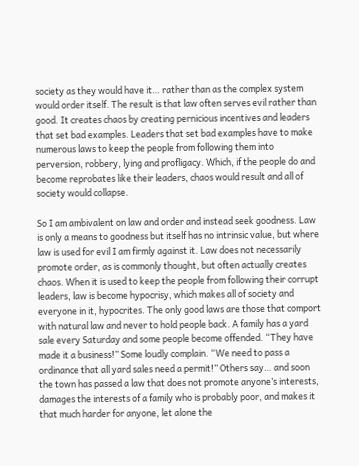society as they would have it… rather than as the complex system would order itself. The result is that law often serves evil rather than good. It creates chaos by creating pernicious incentives and leaders that set bad examples. Leaders that set bad examples have to make numerous laws to keep the people from following them into perversion, robbery, lying and profligacy. Which, if the people do and become reprobates like their leaders, chaos would result and all of society would collapse.

So I am ambivalent on law and order and instead seek goodness. Law is only a means to goodness but itself has no intrinsic value, but where law is used for evil I am firmly against it. Law does not necessarily promote order, as is commonly thought, but often actually creates chaos. When it is used to keep the people from following their corrupt leaders, law is become hypocrisy, which makes all of society and everyone in it, hypocrites. The only good laws are those that comport with natural law and never to hold people back. A family has a yard sale every Saturday and some people become offended. “They have made it a business!” Some loudly complain. “We need to pass a ordinance that all yard sales need a permit!” Others say… and soon the town has passed a law that does not promote anyone’s interests, damages the interests of a family who is probably poor, and makes it that much harder for anyone, let alone the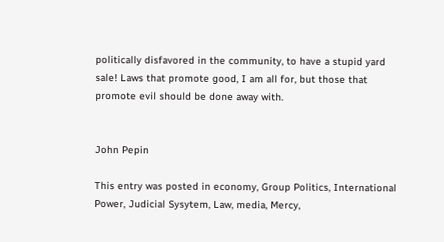politically disfavored in the community, to have a stupid yard sale! Laws that promote good, I am all for, but those that promote evil should be done away with.


John Pepin

This entry was posted in economy, Group Politics, International Power, Judicial Sysytem, Law, media, Mercy,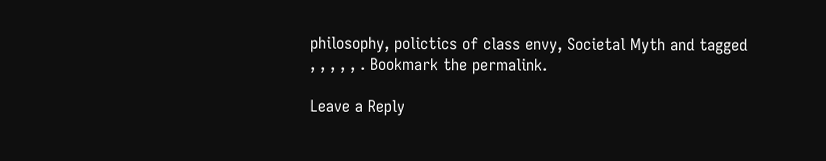philosophy, polictics of class envy, Societal Myth and tagged , , , , , . Bookmark the permalink.

Leave a Reply